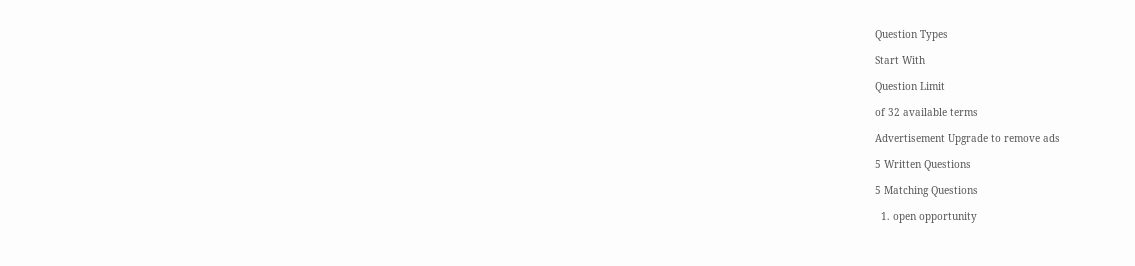Question Types

Start With

Question Limit

of 32 available terms

Advertisement Upgrade to remove ads

5 Written Questions

5 Matching Questions

  1. open opportunity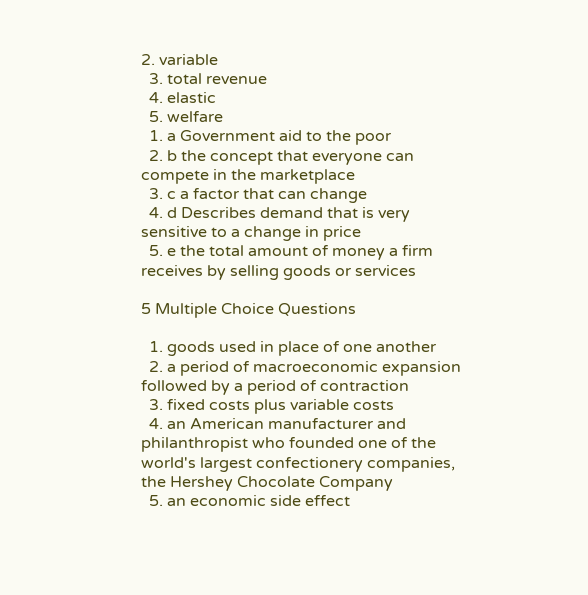2. variable
  3. total revenue
  4. elastic
  5. welfare
  1. a Government aid to the poor
  2. b the concept that everyone can compete in the marketplace
  3. c a factor that can change
  4. d Describes demand that is very sensitive to a change in price
  5. e the total amount of money a firm receives by selling goods or services

5 Multiple Choice Questions

  1. goods used in place of one another
  2. a period of macroeconomic expansion followed by a period of contraction
  3. fixed costs plus variable costs
  4. an American manufacturer and philanthropist who founded one of the world's largest confectionery companies, the Hershey Chocolate Company
  5. an economic side effect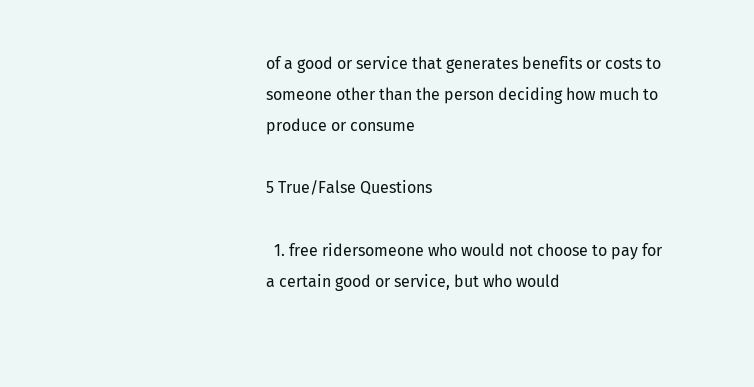of a good or service that generates benefits or costs to someone other than the person deciding how much to produce or consume

5 True/False Questions

  1. free ridersomeone who would not choose to pay for a certain good or service, but who would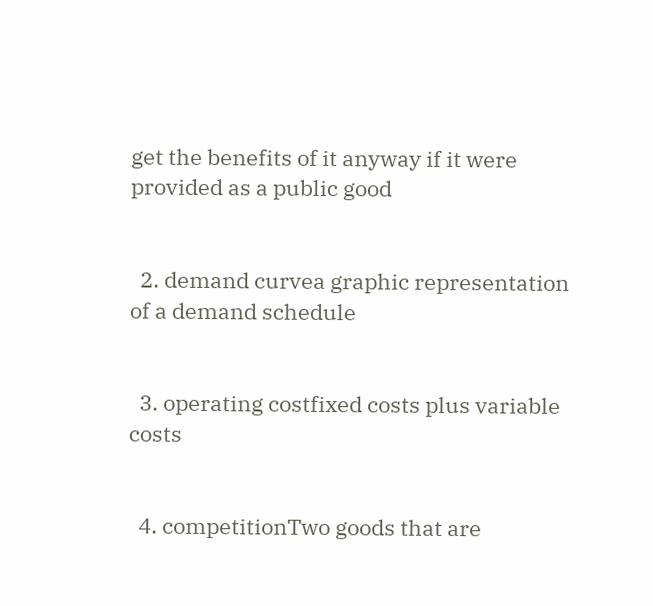get the benefits of it anyway if it were provided as a public good


  2. demand curvea graphic representation of a demand schedule


  3. operating costfixed costs plus variable costs


  4. competitionTwo goods that are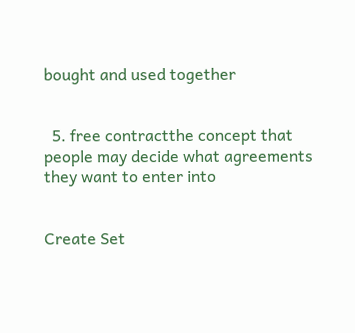bought and used together


  5. free contractthe concept that people may decide what agreements they want to enter into


Create Set